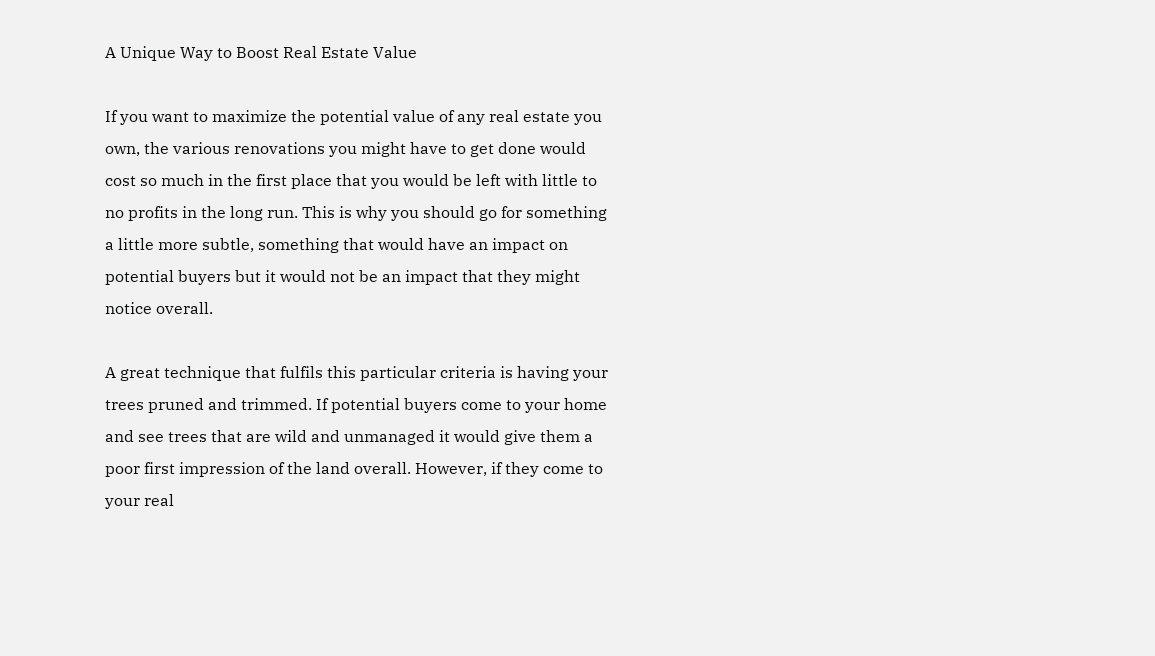A Unique Way to Boost Real Estate Value

If you want to maximize the potential value of any real estate you own, the various renovations you might have to get done would cost so much in the first place that you would be left with little to no profits in the long run. This is why you should go for something a little more subtle, something that would have an impact on potential buyers but it would not be an impact that they might notice overall.

A great technique that fulfils this particular criteria is having your trees pruned and trimmed. If potential buyers come to your home and see trees that are wild and unmanaged it would give them a poor first impression of the land overall. However, if they come to your real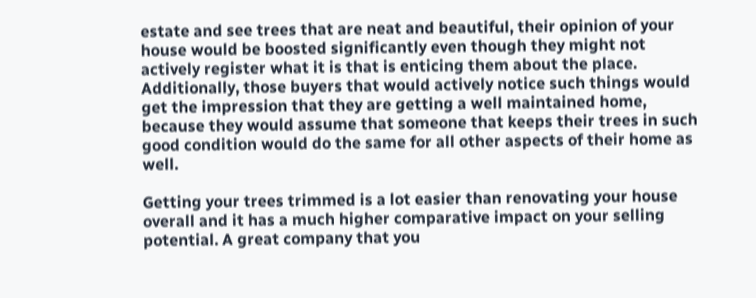estate and see trees that are neat and beautiful, their opinion of your house would be boosted significantly even though they might not actively register what it is that is enticing them about the place. Additionally, those buyers that would actively notice such things would get the impression that they are getting a well maintained home, because they would assume that someone that keeps their trees in such good condition would do the same for all other aspects of their home as well.

Getting your trees trimmed is a lot easier than renovating your house overall and it has a much higher comparative impact on your selling potential. A great company that you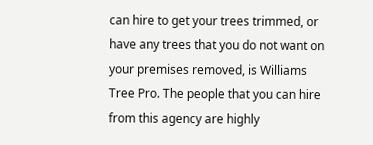can hire to get your trees trimmed, or have any trees that you do not want on your premises removed, is Williams Tree Pro. The people that you can hire from this agency are highly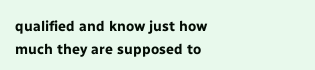qualified and know just how much they are supposed to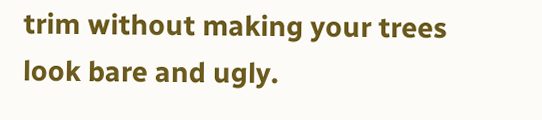trim without making your trees look bare and ugly.